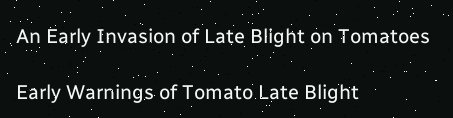An Early Invasion of Late Blight on Tomatoes

Early Warnings of Tomato Late Blight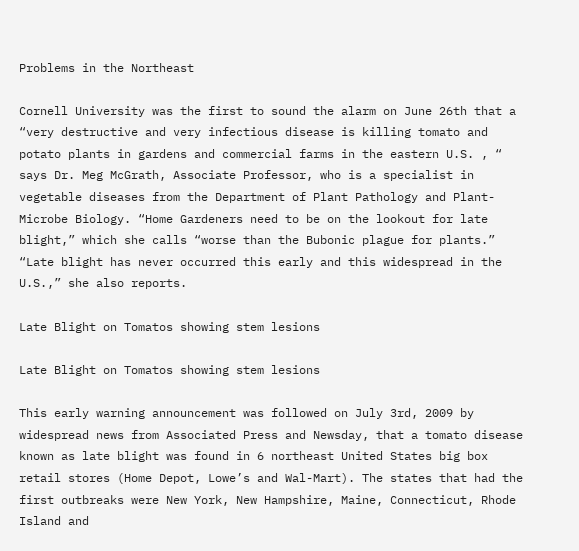Problems in the Northeast

Cornell University was the first to sound the alarm on June 26th that a “very destructive and very infectious disease is killing tomato and potato plants in gardens and commercial farms in the eastern U.S. , “ says Dr. Meg McGrath, Associate Professor, who is a specialist in vegetable diseases from the Department of Plant Pathology and Plant-Microbe Biology. “Home Gardeners need to be on the lookout for late blight,” which she calls “worse than the Bubonic plague for plants.” “Late blight has never occurred this early and this widespread in the U.S.,” she also reports.

Late Blight on Tomatos showing stem lesions

Late Blight on Tomatos showing stem lesions

This early warning announcement was followed on July 3rd, 2009 by widespread news from Associated Press and Newsday, that a tomato disease known as late blight was found in 6 northeast United States big box retail stores (Home Depot, Lowe’s and Wal-Mart). The states that had the first outbreaks were New York, New Hampshire, Maine, Connecticut, Rhode Island and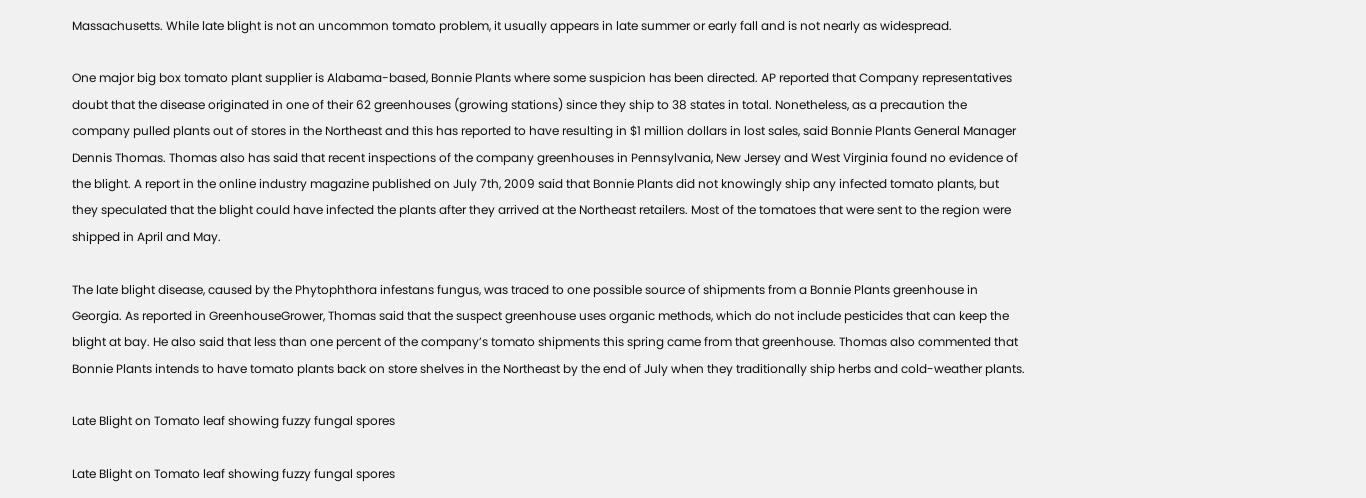Massachusetts. While late blight is not an uncommon tomato problem, it usually appears in late summer or early fall and is not nearly as widespread.

One major big box tomato plant supplier is Alabama-based, Bonnie Plants where some suspicion has been directed. AP reported that Company representatives doubt that the disease originated in one of their 62 greenhouses (growing stations) since they ship to 38 states in total. Nonetheless, as a precaution the company pulled plants out of stores in the Northeast and this has reported to have resulting in $1 million dollars in lost sales, said Bonnie Plants General Manager Dennis Thomas. Thomas also has said that recent inspections of the company greenhouses in Pennsylvania, New Jersey and West Virginia found no evidence of the blight. A report in the online industry magazine published on July 7th, 2009 said that Bonnie Plants did not knowingly ship any infected tomato plants, but they speculated that the blight could have infected the plants after they arrived at the Northeast retailers. Most of the tomatoes that were sent to the region were shipped in April and May.

The late blight disease, caused by the Phytophthora infestans fungus, was traced to one possible source of shipments from a Bonnie Plants greenhouse in Georgia. As reported in GreenhouseGrower, Thomas said that the suspect greenhouse uses organic methods, which do not include pesticides that can keep the blight at bay. He also said that less than one percent of the company’s tomato shipments this spring came from that greenhouse. Thomas also commented that Bonnie Plants intends to have tomato plants back on store shelves in the Northeast by the end of July when they traditionally ship herbs and cold-weather plants.

Late Blight on Tomato leaf showing fuzzy fungal spores

Late Blight on Tomato leaf showing fuzzy fungal spores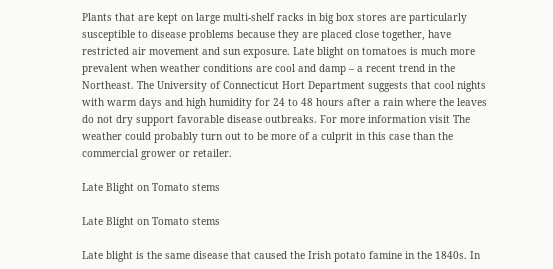Plants that are kept on large multi-shelf racks in big box stores are particularly susceptible to disease problems because they are placed close together, have restricted air movement and sun exposure. Late blight on tomatoes is much more prevalent when weather conditions are cool and damp – a recent trend in the Northeast. The University of Connecticut Hort Department suggests that cool nights with warm days and high humidity for 24 to 48 hours after a rain where the leaves do not dry support favorable disease outbreaks. For more information visit The weather could probably turn out to be more of a culprit in this case than the commercial grower or retailer.

Late Blight on Tomato stems

Late Blight on Tomato stems

Late blight is the same disease that caused the Irish potato famine in the 1840s. In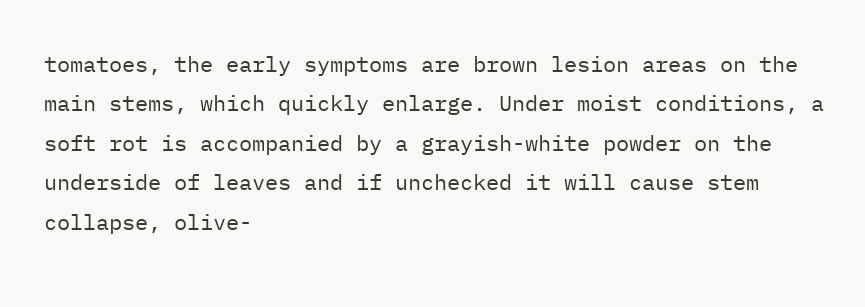tomatoes, the early symptoms are brown lesion areas on the main stems, which quickly enlarge. Under moist conditions, a soft rot is accompanied by a grayish-white powder on the underside of leaves and if unchecked it will cause stem collapse, olive-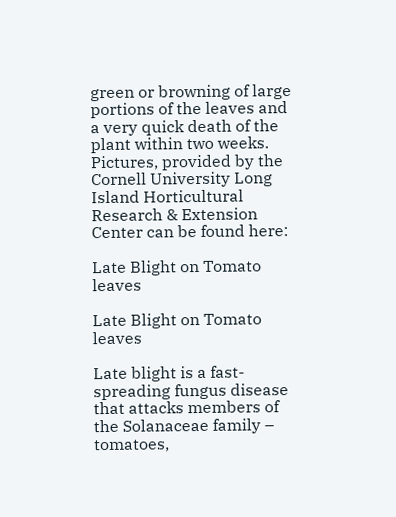green or browning of large portions of the leaves and a very quick death of the plant within two weeks. Pictures, provided by the Cornell University Long Island Horticultural Research & Extension Center can be found here:

Late Blight on Tomato leaves

Late Blight on Tomato leaves

Late blight is a fast-spreading fungus disease that attacks members of the Solanaceae family – tomatoes,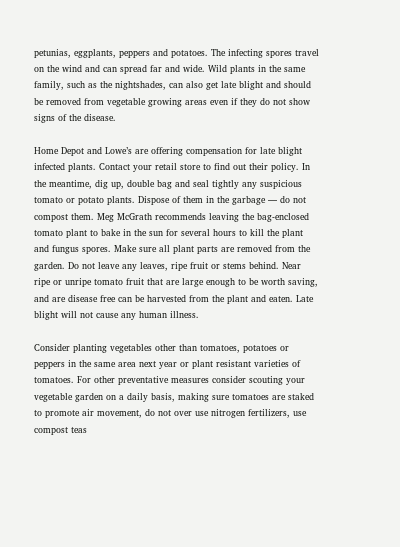petunias, eggplants, peppers and potatoes. The infecting spores travel on the wind and can spread far and wide. Wild plants in the same family, such as the nightshades, can also get late blight and should be removed from vegetable growing areas even if they do not show signs of the disease.

Home Depot and Lowe’s are offering compensation for late blight infected plants. Contact your retail store to find out their policy. In the meantime, dig up, double bag and seal tightly any suspicious tomato or potato plants. Dispose of them in the garbage — do not compost them. Meg McGrath recommends leaving the bag-enclosed tomato plant to bake in the sun for several hours to kill the plant and fungus spores. Make sure all plant parts are removed from the garden. Do not leave any leaves, ripe fruit or stems behind. Near ripe or unripe tomato fruit that are large enough to be worth saving, and are disease free can be harvested from the plant and eaten. Late blight will not cause any human illness.

Consider planting vegetables other than tomatoes, potatoes or peppers in the same area next year or plant resistant varieties of tomatoes. For other preventative measures consider scouting your vegetable garden on a daily basis, making sure tomatoes are staked to promote air movement, do not over use nitrogen fertilizers, use compost teas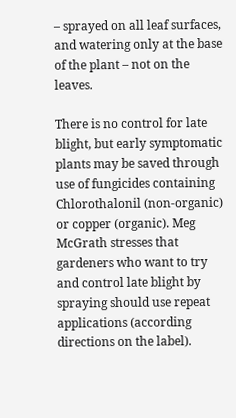– sprayed on all leaf surfaces, and watering only at the base of the plant – not on the leaves.

There is no control for late blight, but early symptomatic plants may be saved through use of fungicides containing Chlorothalonil (non-organic) or copper (organic). Meg McGrath stresses that gardeners who want to try and control late blight by spraying should use repeat applications (according directions on the label).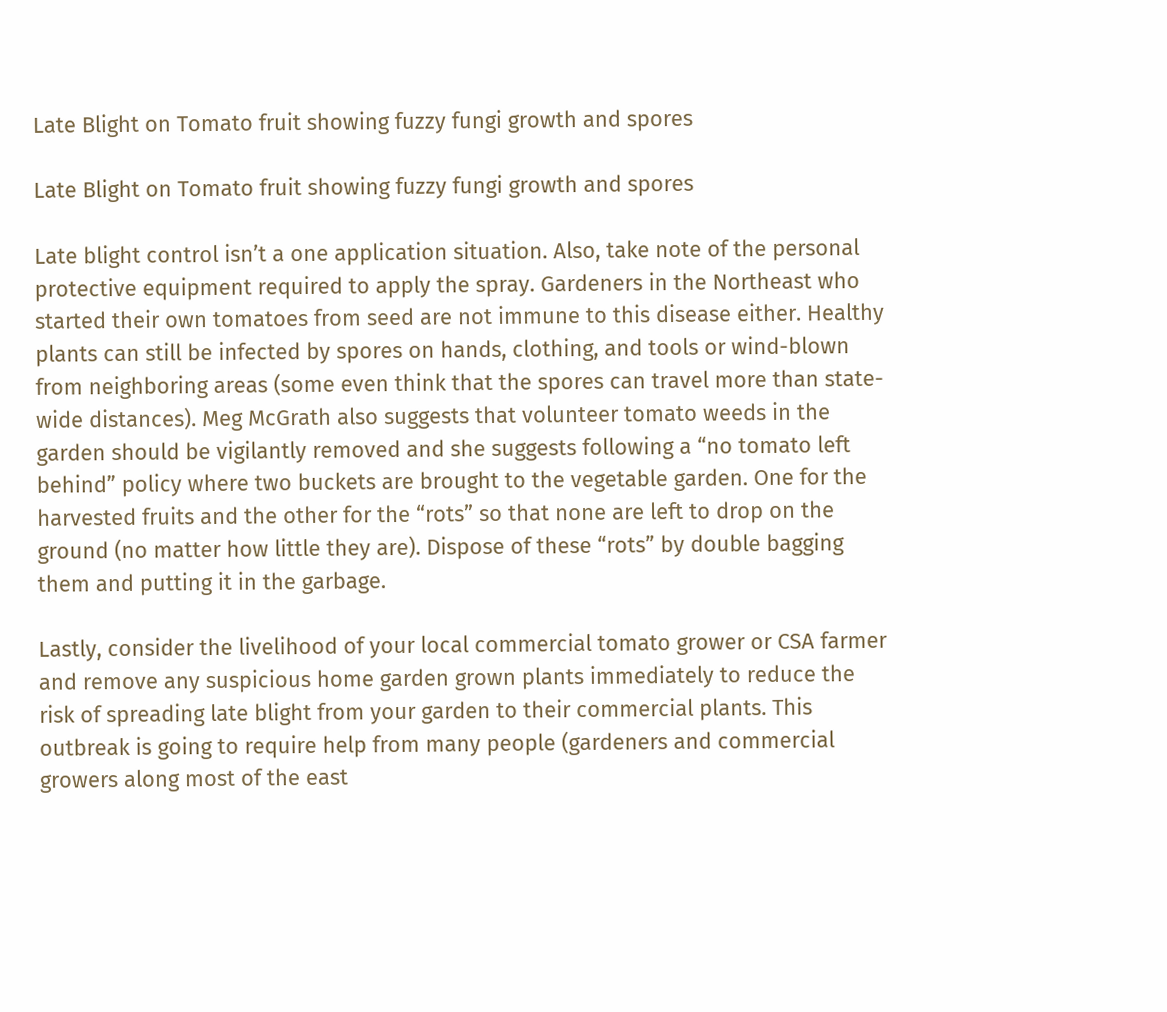Late Blight on Tomato fruit showing fuzzy fungi growth and spores

Late Blight on Tomato fruit showing fuzzy fungi growth and spores

Late blight control isn’t a one application situation. Also, take note of the personal protective equipment required to apply the spray. Gardeners in the Northeast who started their own tomatoes from seed are not immune to this disease either. Healthy plants can still be infected by spores on hands, clothing, and tools or wind-blown from neighboring areas (some even think that the spores can travel more than state-wide distances). Meg McGrath also suggests that volunteer tomato weeds in the garden should be vigilantly removed and she suggests following a “no tomato left behind” policy where two buckets are brought to the vegetable garden. One for the harvested fruits and the other for the “rots” so that none are left to drop on the ground (no matter how little they are). Dispose of these “rots” by double bagging them and putting it in the garbage.

Lastly, consider the livelihood of your local commercial tomato grower or CSA farmer and remove any suspicious home garden grown plants immediately to reduce the risk of spreading late blight from your garden to their commercial plants. This outbreak is going to require help from many people (gardeners and commercial growers along most of the east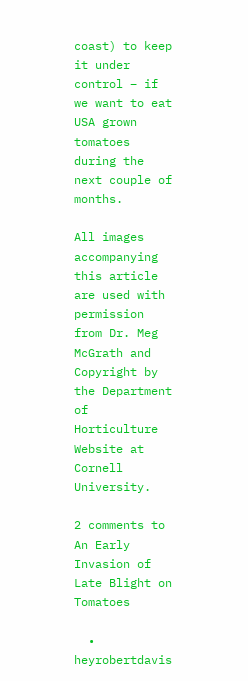coast) to keep it under control – if we want to eat USA grown tomatoes during the next couple of months.

All images accompanying this article are used with permission from Dr. Meg McGrath and Copyright by the Department of Horticulture Website at Cornell University.

2 comments to An Early Invasion of Late Blight on Tomatoes

  • heyrobertdavis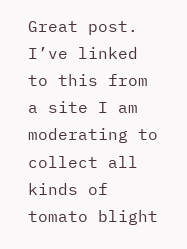Great post. I’ve linked to this from a site I am moderating to collect all kinds of tomato blight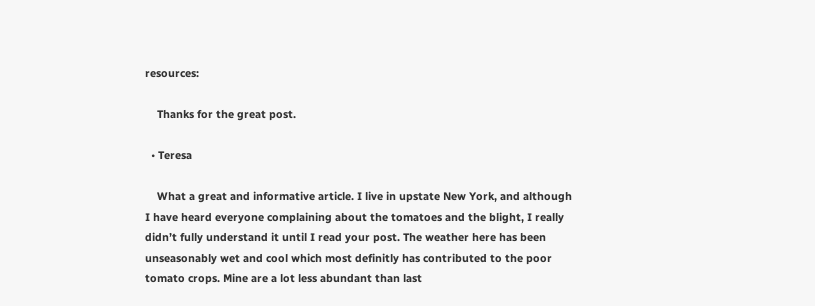resources:

    Thanks for the great post.

  • Teresa

    What a great and informative article. I live in upstate New York, and although I have heard everyone complaining about the tomatoes and the blight, I really didn’t fully understand it until I read your post. The weather here has been unseasonably wet and cool which most definitly has contributed to the poor tomato crops. Mine are a lot less abundant than last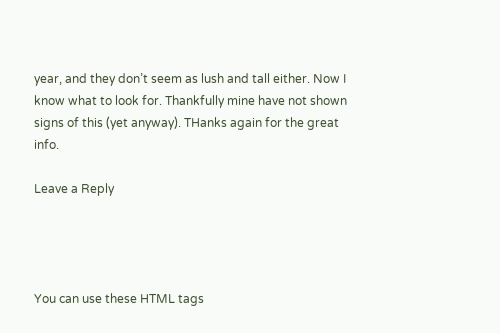year, and they don’t seem as lush and tall either. Now I know what to look for. Thankfully mine have not shown signs of this (yet anyway). THanks again for the great info.

Leave a Reply




You can use these HTML tags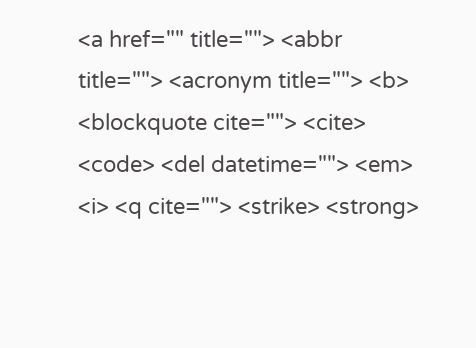<a href="" title=""> <abbr title=""> <acronym title=""> <b> <blockquote cite=""> <cite> <code> <del datetime=""> <em> <i> <q cite=""> <strike> <strong>